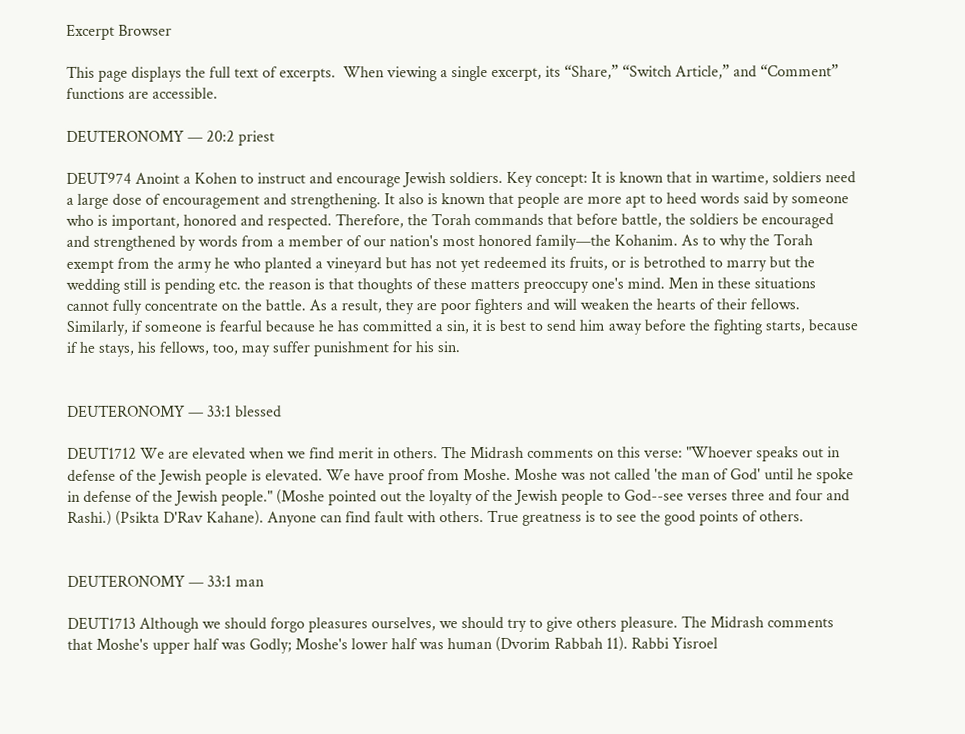Excerpt Browser

This page displays the full text of excerpts.  When viewing a single excerpt, its “Share,” “Switch Article,” and “Comment” functions are accessible.

DEUTERONOMY — 20:2 priest

DEUT974 Anoint a Kohen to instruct and encourage Jewish soldiers. Key concept: It is known that in wartime, soldiers need a large dose of encouragement and strengthening. It also is known that people are more apt to heed words said by someone who is important, honored and respected. Therefore, the Torah commands that before battle, the soldiers be encouraged and strengthened by words from a member of our nation's most honored family—the Kohanim. As to why the Torah exempt from the army he who planted a vineyard but has not yet redeemed its fruits, or is betrothed to marry but the wedding still is pending etc. the reason is that thoughts of these matters preoccupy one's mind. Men in these situations cannot fully concentrate on the battle. As a result, they are poor fighters and will weaken the hearts of their fellows. Similarly, if someone is fearful because he has committed a sin, it is best to send him away before the fighting starts, because if he stays, his fellows, too, may suffer punishment for his sin.


DEUTERONOMY — 33:1 blessed

DEUT1712 We are elevated when we find merit in others. The Midrash comments on this verse: "Whoever speaks out in defense of the Jewish people is elevated. We have proof from Moshe. Moshe was not called 'the man of God' until he spoke in defense of the Jewish people." (Moshe pointed out the loyalty of the Jewish people to God--see verses three and four and Rashi.) (Psikta D'Rav Kahane). Anyone can find fault with others. True greatness is to see the good points of others.


DEUTERONOMY — 33:1 man

DEUT1713 Although we should forgo pleasures ourselves, we should try to give others pleasure. The Midrash comments that Moshe's upper half was Godly; Moshe's lower half was human (Dvorim Rabbah 11). Rabbi Yisroel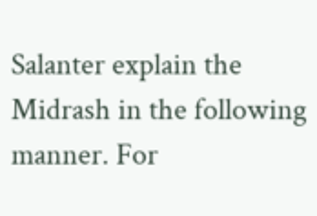Salanter explain the Midrash in the following manner. For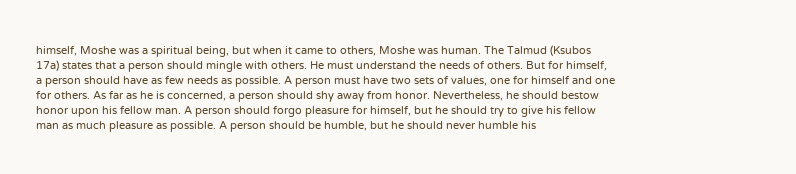himself, Moshe was a spiritual being, but when it came to others, Moshe was human. The Talmud (Ksubos 17a) states that a person should mingle with others. He must understand the needs of others. But for himself, a person should have as few needs as possible. A person must have two sets of values, one for himself and one for others. As far as he is concerned, a person should shy away from honor. Nevertheless, he should bestow honor upon his fellow man. A person should forgo pleasure for himself, but he should try to give his fellow man as much pleasure as possible. A person should be humble, but he should never humble his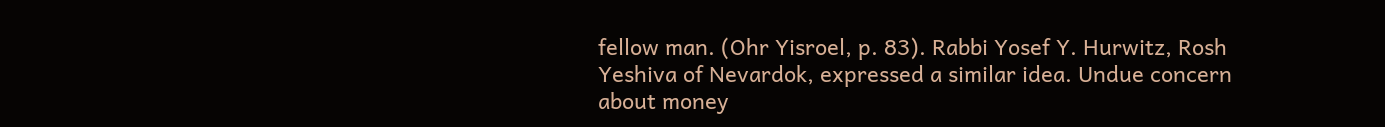fellow man. (Ohr Yisroel, p. 83). Rabbi Yosef Y. Hurwitz, Rosh Yeshiva of Nevardok, expressed a similar idea. Undue concern about money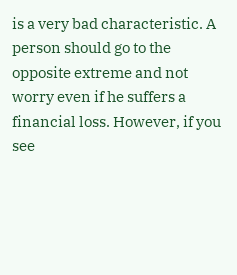is a very bad characteristic. A person should go to the opposite extreme and not worry even if he suffers a financial loss. However, if you see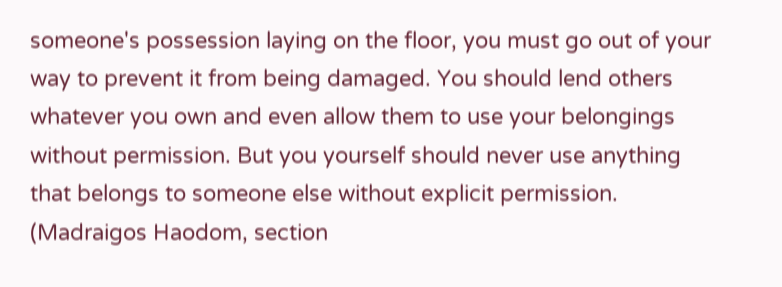someone's possession laying on the floor, you must go out of your way to prevent it from being damaged. You should lend others whatever you own and even allow them to use your belongings without permission. But you yourself should never use anything that belongs to someone else without explicit permission. (Madraigos Haodom, section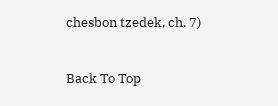chesbon tzedek, ch. 7)


Back To Top